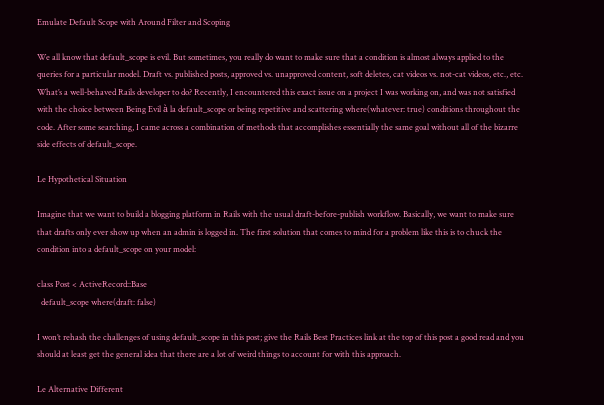Emulate Default Scope with Around Filter and Scoping

We all know that default_scope is evil. But sometimes, you really do want to make sure that a condition is almost always applied to the queries for a particular model. Draft vs. published posts, approved vs. unapproved content, soft deletes, cat videos vs. not-cat videos, etc., etc. What’s a well-behaved Rails developer to do? Recently, I encountered this exact issue on a project I was working on, and was not satisfied with the choice between Being Evil à la default_scope or being repetitive and scattering where(whatever: true) conditions throughout the code. After some searching, I came across a combination of methods that accomplishes essentially the same goal without all of the bizarre side effects of default_scope.

Le Hypothetical Situation

Imagine that we want to build a blogging platform in Rails with the usual draft-before-publish workflow. Basically, we want to make sure that drafts only ever show up when an admin is logged in. The first solution that comes to mind for a problem like this is to chuck the condition into a default_scope on your model:

class Post < ActiveRecord::Base
  default_scope where(draft: false)

I won’t rehash the challenges of using default_scope in this post; give the Rails Best Practices link at the top of this post a good read and you should at least get the general idea that there are a lot of weird things to account for with this approach.

Le Alternative Different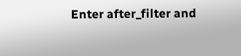Enter after_filter and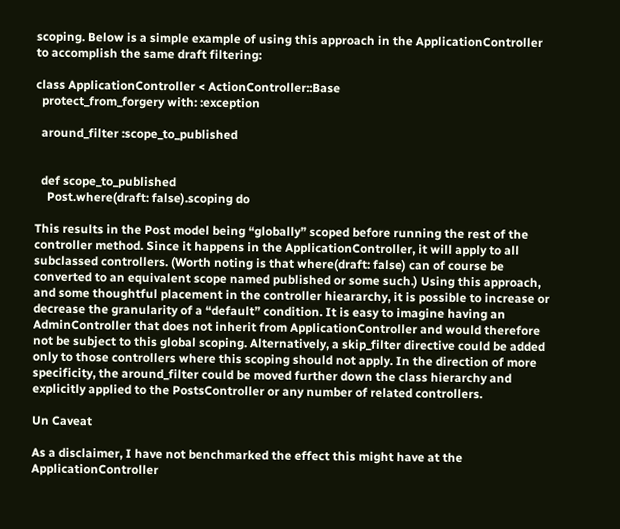scoping. Below is a simple example of using this approach in the ApplicationController to accomplish the same draft filtering:

class ApplicationController < ActionController::Base
  protect_from_forgery with: :exception

  around_filter :scope_to_published


  def scope_to_published
    Post.where(draft: false).scoping do

This results in the Post model being “globally” scoped before running the rest of the controller method. Since it happens in the ApplicationController, it will apply to all subclassed controllers. (Worth noting is that where(draft: false) can of course be converted to an equivalent scope named published or some such.) Using this approach, and some thoughtful placement in the controller hieararchy, it is possible to increase or decrease the granularity of a “default” condition. It is easy to imagine having an AdminController that does not inherit from ApplicationController and would therefore not be subject to this global scoping. Alternatively, a skip_filter directive could be added only to those controllers where this scoping should not apply. In the direction of more specificity, the around_filter could be moved further down the class hierarchy and explicitly applied to the PostsController or any number of related controllers.

Un Caveat

As a disclaimer, I have not benchmarked the effect this might have at the ApplicationController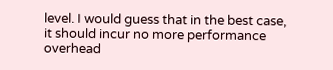level. I would guess that in the best case, it should incur no more performance overhead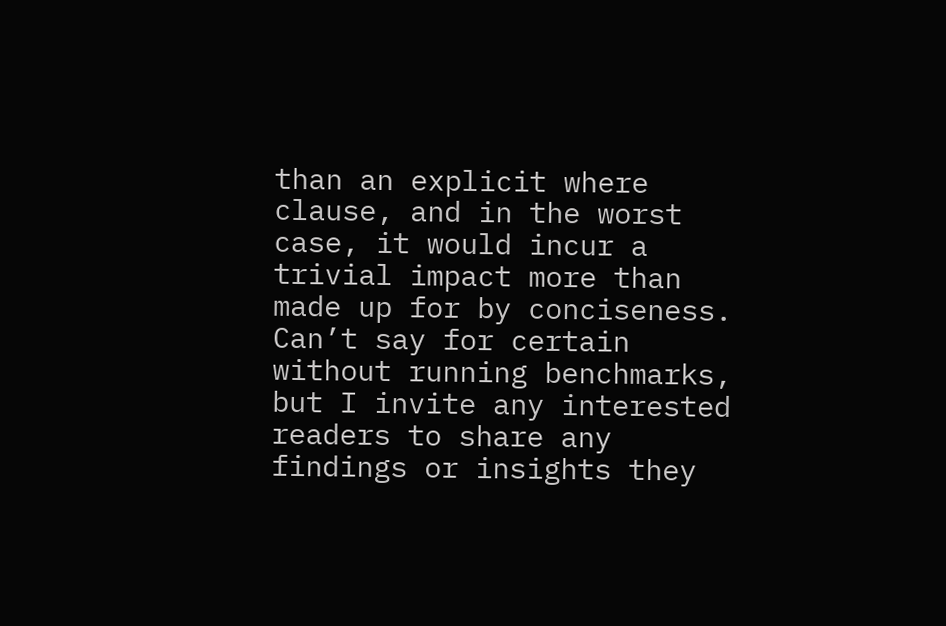than an explicit where clause, and in the worst case, it would incur a trivial impact more than made up for by conciseness. Can’t say for certain without running benchmarks, but I invite any interested readers to share any findings or insights they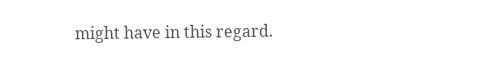might have in this regard.